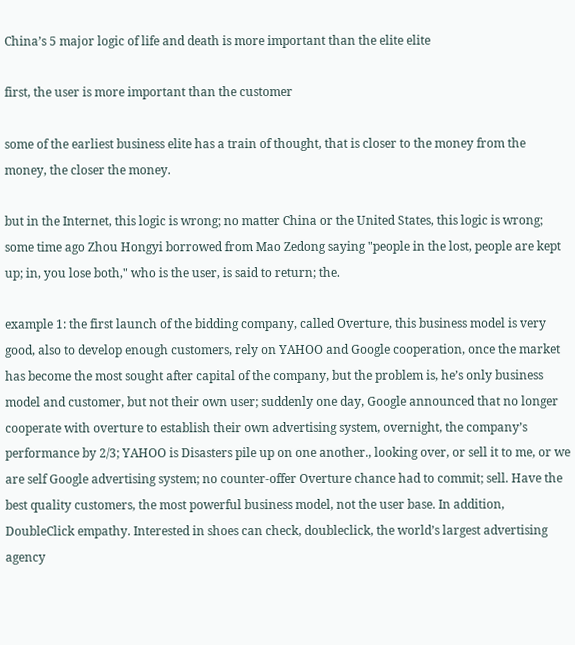China’s 5 major logic of life and death is more important than the elite elite

first, the user is more important than the customer

some of the earliest business elite has a train of thought, that is closer to the money from the money, the closer the money.

but in the Internet, this logic is wrong; no matter China or the United States, this logic is wrong; some time ago Zhou Hongyi borrowed from Mao Zedong saying "people in the lost, people are kept up; in, you lose both," who is the user, is said to return; the.

example 1: the first launch of the bidding company, called Overture, this business model is very good, also to develop enough customers, rely on YAHOO and Google cooperation, once the market has become the most sought after capital of the company, but the problem is, he’s only business model and customer, but not their own user; suddenly one day, Google announced that no longer cooperate with overture to establish their own advertising system, overnight, the company’s performance by 2/3; YAHOO is Disasters pile up on one another., looking over, or sell it to me, or we are self Google advertising system; no counter-offer Overture chance had to commit; sell. Have the best quality customers, the most powerful business model, not the user base. In addition, DoubleClick empathy. Interested in shoes can check, doubleclick, the world’s largest advertising agency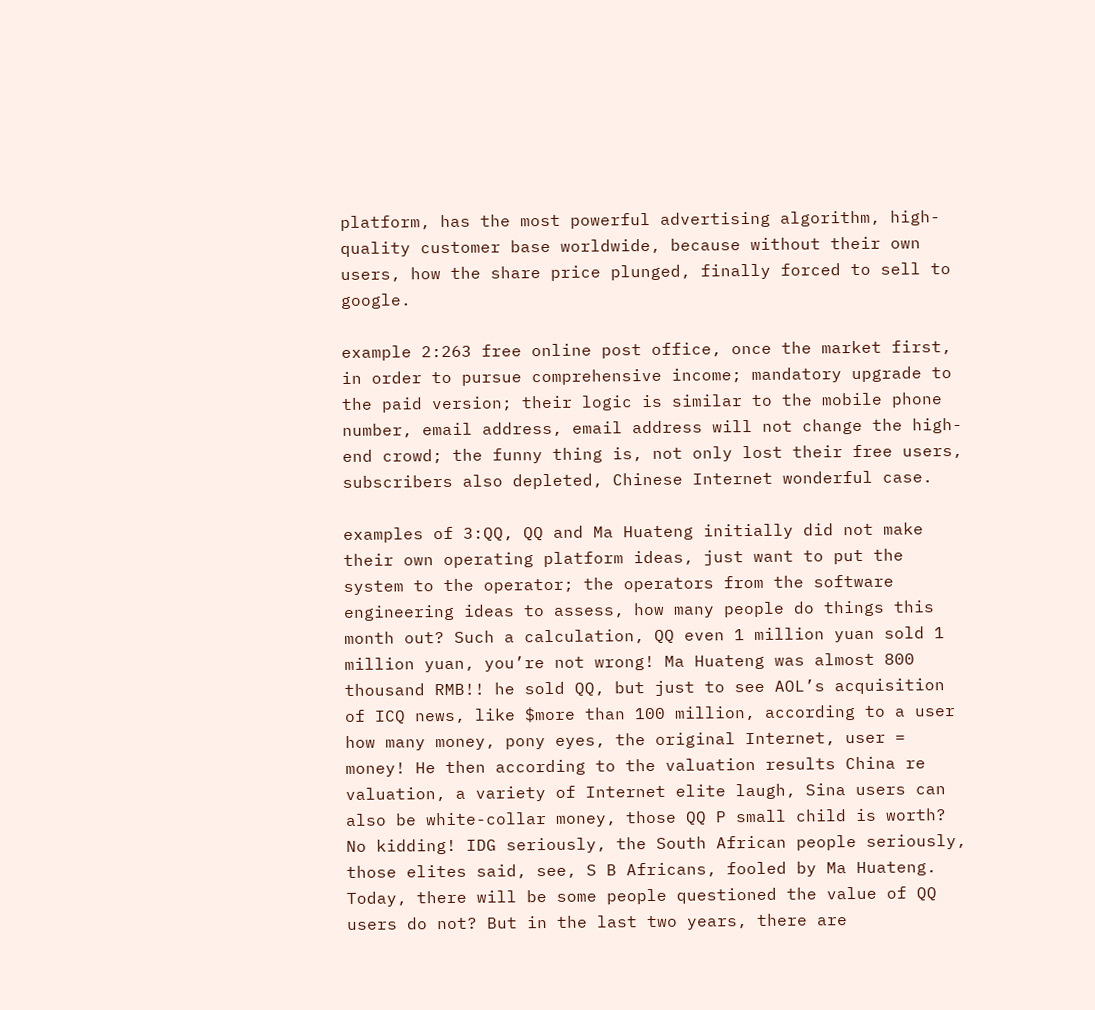platform, has the most powerful advertising algorithm, high-quality customer base worldwide, because without their own users, how the share price plunged, finally forced to sell to google.

example 2:263 free online post office, once the market first, in order to pursue comprehensive income; mandatory upgrade to the paid version; their logic is similar to the mobile phone number, email address, email address will not change the high-end crowd; the funny thing is, not only lost their free users, subscribers also depleted, Chinese Internet wonderful case.

examples of 3:QQ, QQ and Ma Huateng initially did not make their own operating platform ideas, just want to put the system to the operator; the operators from the software engineering ideas to assess, how many people do things this month out? Such a calculation, QQ even 1 million yuan sold 1 million yuan, you’re not wrong! Ma Huateng was almost 800 thousand RMB!! he sold QQ, but just to see AOL’s acquisition of ICQ news, like $more than 100 million, according to a user how many money, pony eyes, the original Internet, user = money! He then according to the valuation results China re valuation, a variety of Internet elite laugh, Sina users can also be white-collar money, those QQ P small child is worth? No kidding! IDG seriously, the South African people seriously, those elites said, see, S B Africans, fooled by Ma Huateng. Today, there will be some people questioned the value of QQ users do not? But in the last two years, there are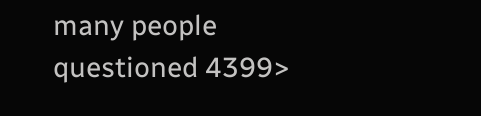many people questioned 4399>